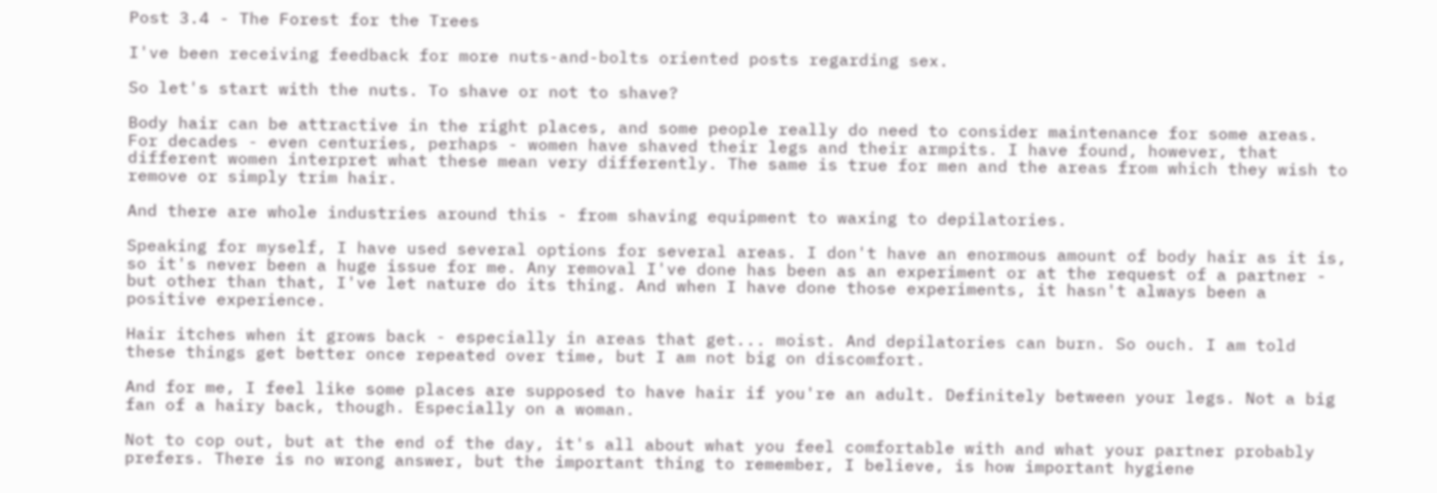Post 3.4 - The Forest for the Trees

I've been receiving feedback for more nuts-and-bolts oriented posts regarding sex.

So let's start with the nuts. To shave or not to shave?

Body hair can be attractive in the right places, and some people really do need to consider maintenance for some areas. For decades - even centuries, perhaps - women have shaved their legs and their armpits. I have found, however, that different women interpret what these mean very differently. The same is true for men and the areas from which they wish to remove or simply trim hair.

And there are whole industries around this - from shaving equipment to waxing to depilatories.

Speaking for myself, I have used several options for several areas. I don't have an enormous amount of body hair as it is, so it's never been a huge issue for me. Any removal I've done has been as an experiment or at the request of a partner - but other than that, I've let nature do its thing. And when I have done those experiments, it hasn't always been a positive experience.

Hair itches when it grows back - especially in areas that get... moist. And depilatories can burn. So ouch. I am told these things get better once repeated over time, but I am not big on discomfort.

And for me, I feel like some places are supposed to have hair if you're an adult. Definitely between your legs. Not a big fan of a hairy back, though. Especially on a woman.

Not to cop out, but at the end of the day, it's all about what you feel comfortable with and what your partner probably prefers. There is no wrong answer, but the important thing to remember, I believe, is how important hygiene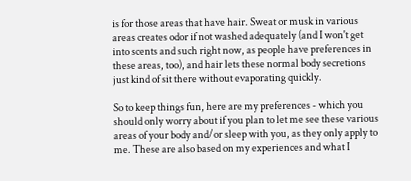is for those areas that have hair. Sweat or musk in various areas creates odor if not washed adequately (and I won't get into scents and such right now, as people have preferences in these areas, too), and hair lets these normal body secretions just kind of sit there without evaporating quickly.

So to keep things fun, here are my preferences - which you should only worry about if you plan to let me see these various areas of your body and/or sleep with you, as they only apply to me. These are also based on my experiences and what I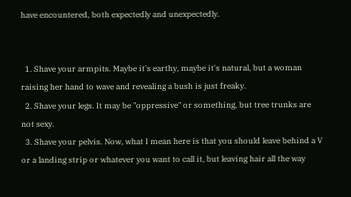have encountered, both expectedly and unexpectedly.


  1. Shave your armpits. Maybe it's earthy, maybe it's natural, but a woman raising her hand to wave and revealing a bush is just freaky.
  2. Shave your legs. It may be "oppressive" or something, but tree trunks are not sexy.
  3. Shave your pelvis. Now, what I mean here is that you should leave behind a V or a landing strip or whatever you want to call it, but leaving hair all the way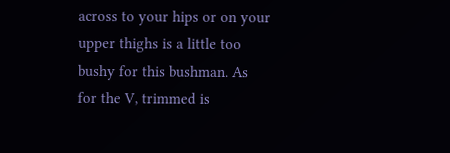across to your hips or on your upper thighs is a little too bushy for this bushman. As for the V, trimmed is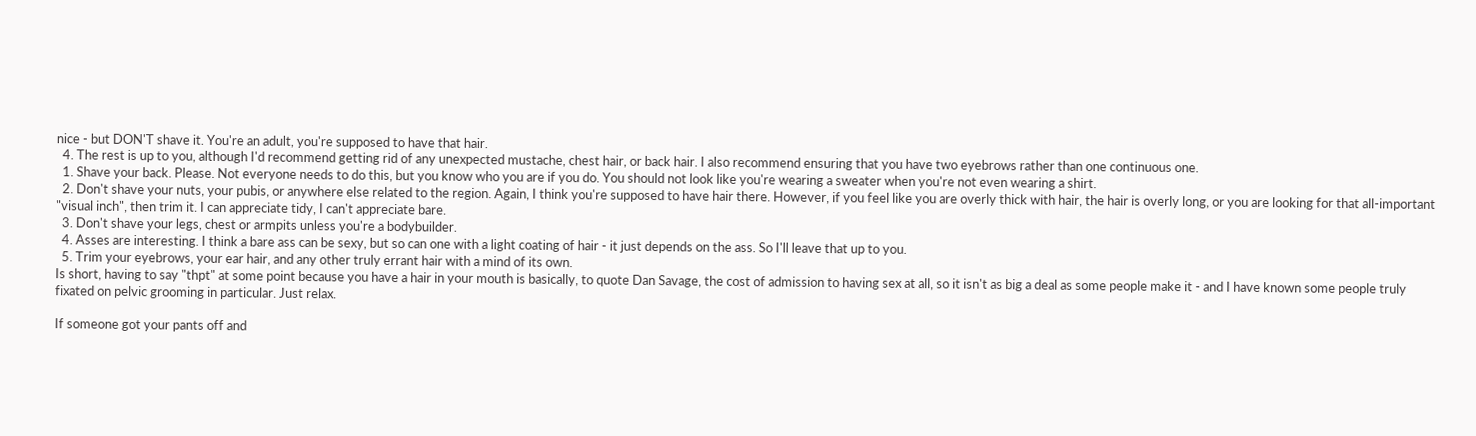nice - but DON'T shave it. You're an adult, you're supposed to have that hair.
  4. The rest is up to you, although I'd recommend getting rid of any unexpected mustache, chest hair, or back hair. I also recommend ensuring that you have two eyebrows rather than one continuous one.
  1. Shave your back. Please. Not everyone needs to do this, but you know who you are if you do. You should not look like you're wearing a sweater when you're not even wearing a shirt.
  2. Don't shave your nuts, your pubis, or anywhere else related to the region. Again, I think you're supposed to have hair there. However, if you feel like you are overly thick with hair, the hair is overly long, or you are looking for that all-important "visual inch", then trim it. I can appreciate tidy, I can't appreciate bare.
  3. Don't shave your legs, chest or armpits unless you're a bodybuilder.
  4. Asses are interesting. I think a bare ass can be sexy, but so can one with a light coating of hair - it just depends on the ass. So I'll leave that up to you.
  5. Trim your eyebrows, your ear hair, and any other truly errant hair with a mind of its own.
Is short, having to say "thpt" at some point because you have a hair in your mouth is basically, to quote Dan Savage, the cost of admission to having sex at all, so it isn't as big a deal as some people make it - and I have known some people truly fixated on pelvic grooming in particular. Just relax.

If someone got your pants off and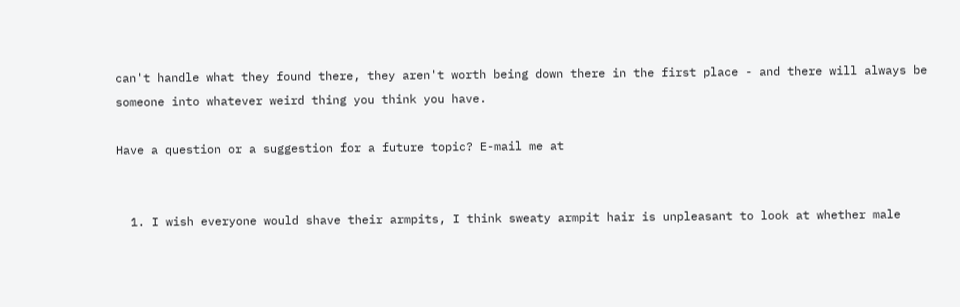can't handle what they found there, they aren't worth being down there in the first place - and there will always be someone into whatever weird thing you think you have.

Have a question or a suggestion for a future topic? E-mail me at


  1. I wish everyone would shave their armpits, I think sweaty armpit hair is unpleasant to look at whether male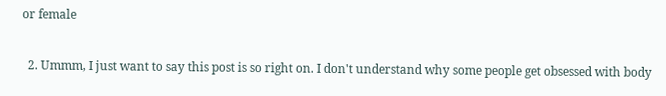or female

  2. Ummm, I just want to say this post is so right on. I don't understand why some people get obsessed with body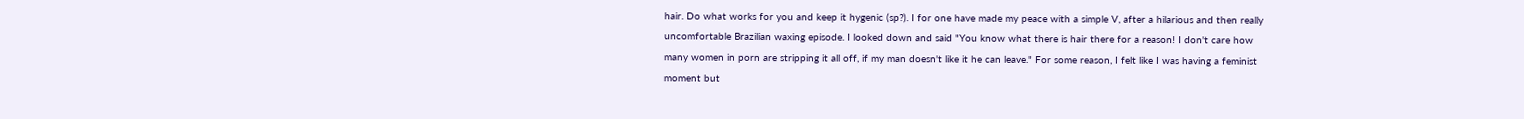hair. Do what works for you and keep it hygenic (sp?). I for one have made my peace with a simple V, after a hilarious and then really uncomfortable Brazilian waxing episode. I looked down and said "You know what there is hair there for a reason! I don't care how many women in porn are stripping it all off, if my man doesn't like it he can leave." For some reason, I felt like I was having a feminist moment but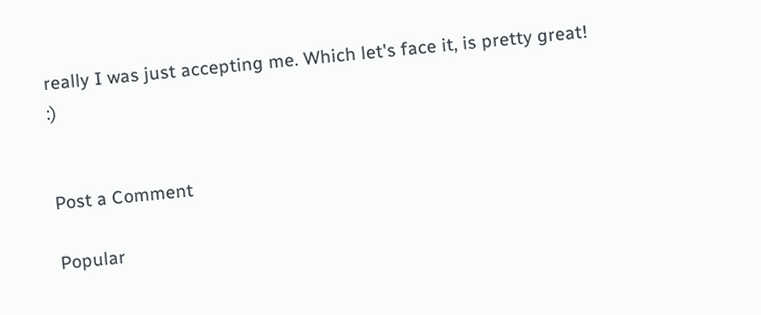really I was just accepting me. Which let's face it, is pretty great! :)


Post a Comment

Popular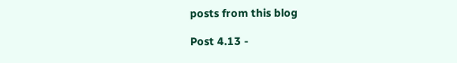posts from this blog

Post 4.13 -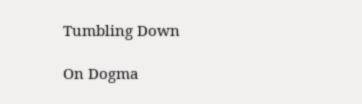Tumbling Down

On Dogma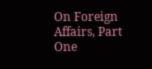On Foreign Affairs, Part One